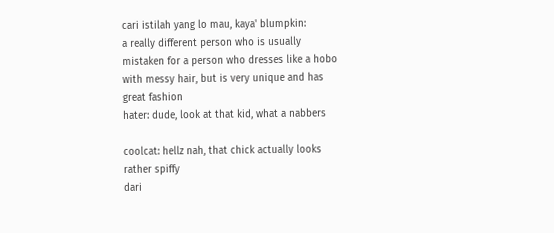cari istilah yang lo mau, kaya' blumpkin:
a really different person who is usually mistaken for a person who dresses like a hobo with messy hair, but is very unique and has great fashion
hater: dude, look at that kid, what a nabbers

coolcat: hellz nah, that chick actually looks rather spiffy
dari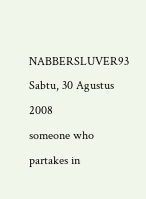NABBERSLUVER93 Sabtu, 30 Agustus 2008
someone who partakes in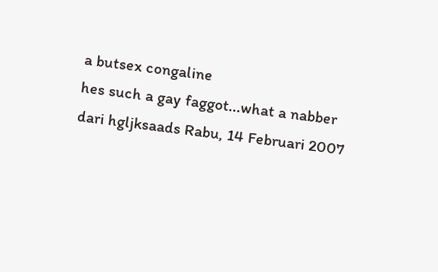a butsex congaline
hes such a gay faggot...what a nabber
dari hgljksaads Rabu, 14 Februari 2007